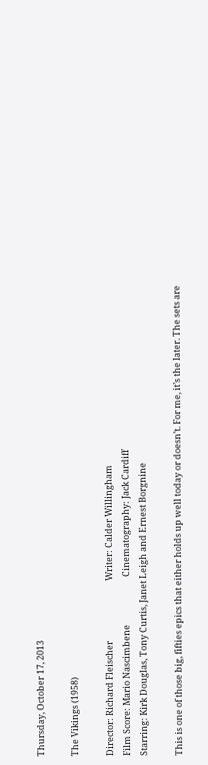Thursday, October 17, 2013

The Vikings (1958)

Director: Richard Fleischer                              Writer: Calder Willingham
Film Score: Mario Nascimbene                        Cinematography: Jack Cardiff
Starring: Kirk Douglas, Tony Curtis, Janet Leigh and Ernest Borgnine

This is one of those big, fifties epics that either holds up well today or doesn’t. For me, it’s the later. The sets are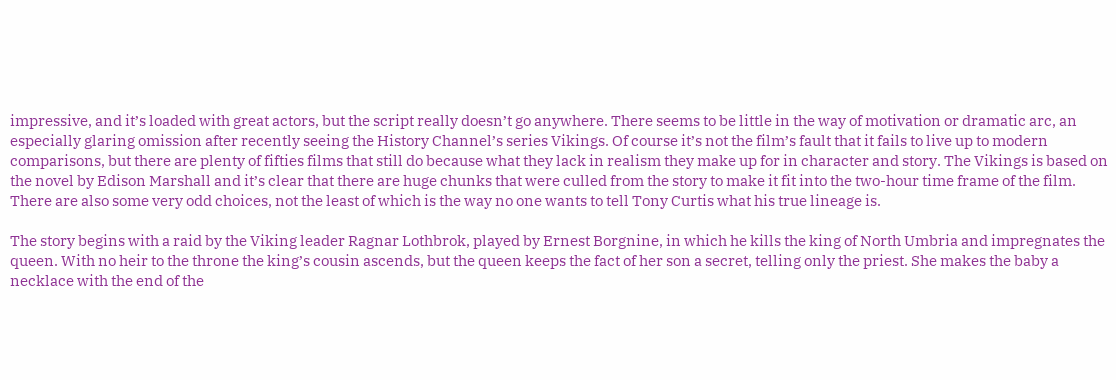impressive, and it’s loaded with great actors, but the script really doesn’t go anywhere. There seems to be little in the way of motivation or dramatic arc, an especially glaring omission after recently seeing the History Channel’s series Vikings. Of course it’s not the film’s fault that it fails to live up to modern comparisons, but there are plenty of fifties films that still do because what they lack in realism they make up for in character and story. The Vikings is based on the novel by Edison Marshall and it’s clear that there are huge chunks that were culled from the story to make it fit into the two-hour time frame of the film. There are also some very odd choices, not the least of which is the way no one wants to tell Tony Curtis what his true lineage is.

The story begins with a raid by the Viking leader Ragnar Lothbrok, played by Ernest Borgnine, in which he kills the king of North Umbria and impregnates the queen. With no heir to the throne the king’s cousin ascends, but the queen keeps the fact of her son a secret, telling only the priest. She makes the baby a necklace with the end of the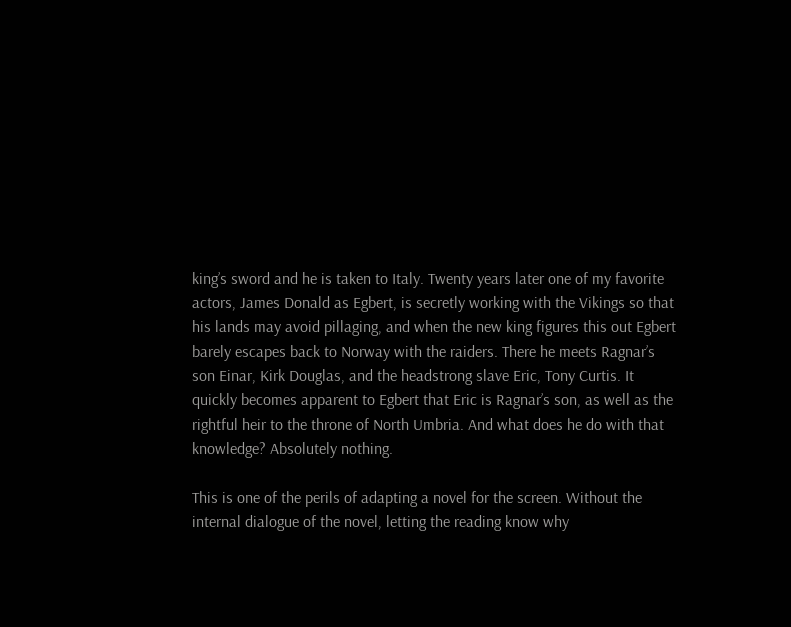king’s sword and he is taken to Italy. Twenty years later one of my favorite actors, James Donald as Egbert, is secretly working with the Vikings so that his lands may avoid pillaging, and when the new king figures this out Egbert barely escapes back to Norway with the raiders. There he meets Ragnar’s son Einar, Kirk Douglas, and the headstrong slave Eric, Tony Curtis. It quickly becomes apparent to Egbert that Eric is Ragnar’s son, as well as the rightful heir to the throne of North Umbria. And what does he do with that knowledge? Absolutely nothing.

This is one of the perils of adapting a novel for the screen. Without the internal dialogue of the novel, letting the reading know why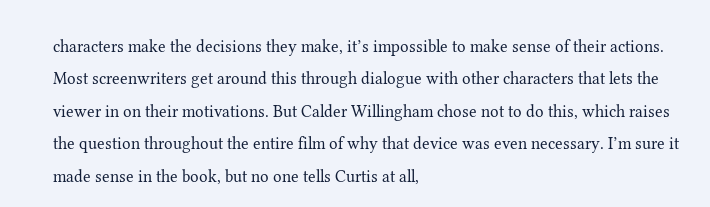characters make the decisions they make, it’s impossible to make sense of their actions. Most screenwriters get around this through dialogue with other characters that lets the viewer in on their motivations. But Calder Willingham chose not to do this, which raises the question throughout the entire film of why that device was even necessary. I’m sure it made sense in the book, but no one tells Curtis at all,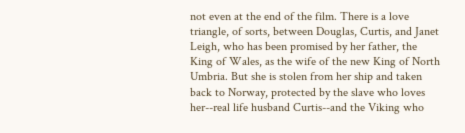not even at the end of the film. There is a love triangle, of sorts, between Douglas, Curtis, and Janet Leigh, who has been promised by her father, the King of Wales, as the wife of the new King of North Umbria. But she is stolen from her ship and taken back to Norway, protected by the slave who loves her--real life husband Curtis--and the Viking who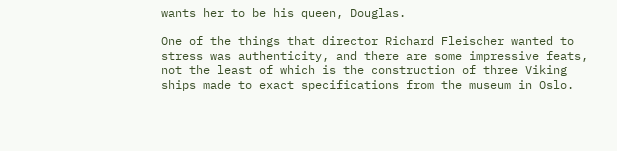wants her to be his queen, Douglas.

One of the things that director Richard Fleischer wanted to stress was authenticity, and there are some impressive feats, not the least of which is the construction of three Viking ships made to exact specifications from the museum in Oslo.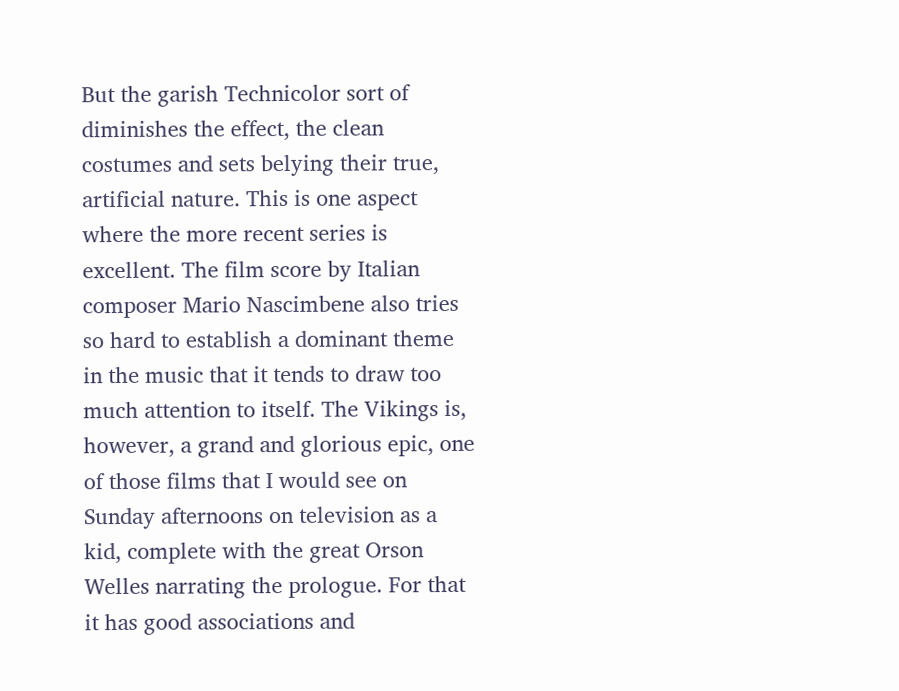But the garish Technicolor sort of diminishes the effect, the clean costumes and sets belying their true, artificial nature. This is one aspect where the more recent series is excellent. The film score by Italian composer Mario Nascimbene also tries so hard to establish a dominant theme in the music that it tends to draw too much attention to itself. The Vikings is, however, a grand and glorious epic, one of those films that I would see on Sunday afternoons on television as a kid, complete with the great Orson Welles narrating the prologue. For that it has good associations and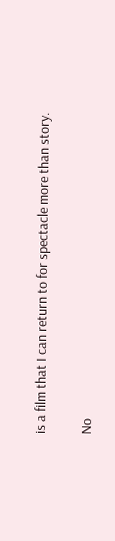is a film that I can return to for spectacle more than story.

No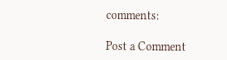comments:

Post a Comment